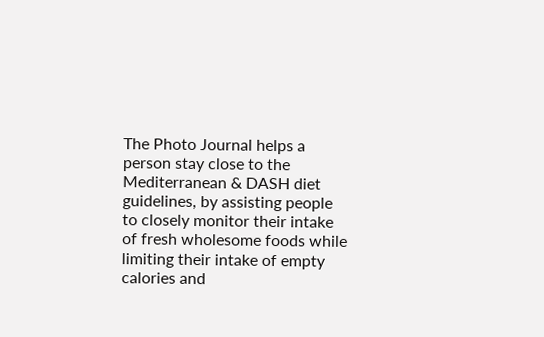The Photo Journal helps a person stay close to the Mediterranean & DASH diet guidelines, by assisting people to closely monitor their intake of fresh wholesome foods while limiting their intake of empty calories and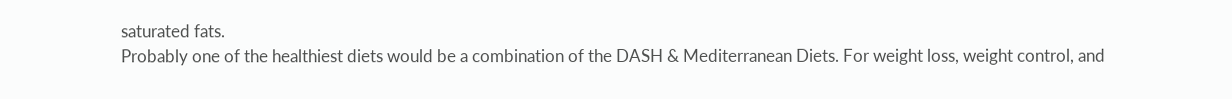saturated fats.
Probably one of the healthiest diets would be a combination of the DASH & Mediterranean Diets. For weight loss, weight control, and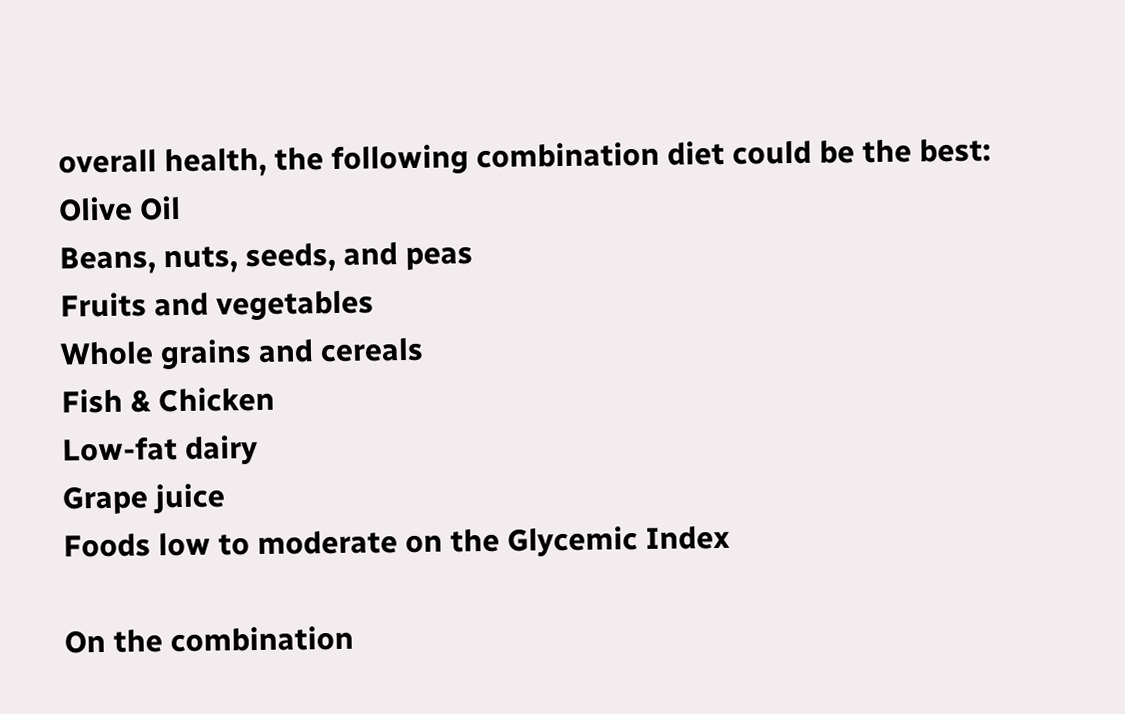overall health, the following combination diet could be the best:
Olive Oil
Beans, nuts, seeds, and peas
Fruits and vegetables
Whole grains and cereals
Fish & Chicken
Low-fat dairy
Grape juice
Foods low to moderate on the Glycemic Index

On the combination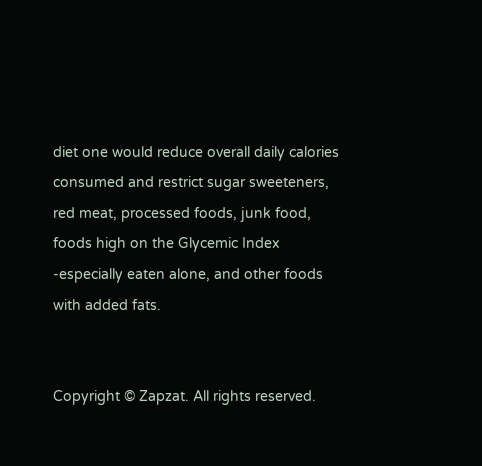diet one would reduce overall daily calories consumed and restrict sugar sweeteners, red meat, processed foods, junk food, foods high on the Glycemic Index -especially eaten alone, and other foods with added fats.


Copyright © Zapzat. All rights reserved.